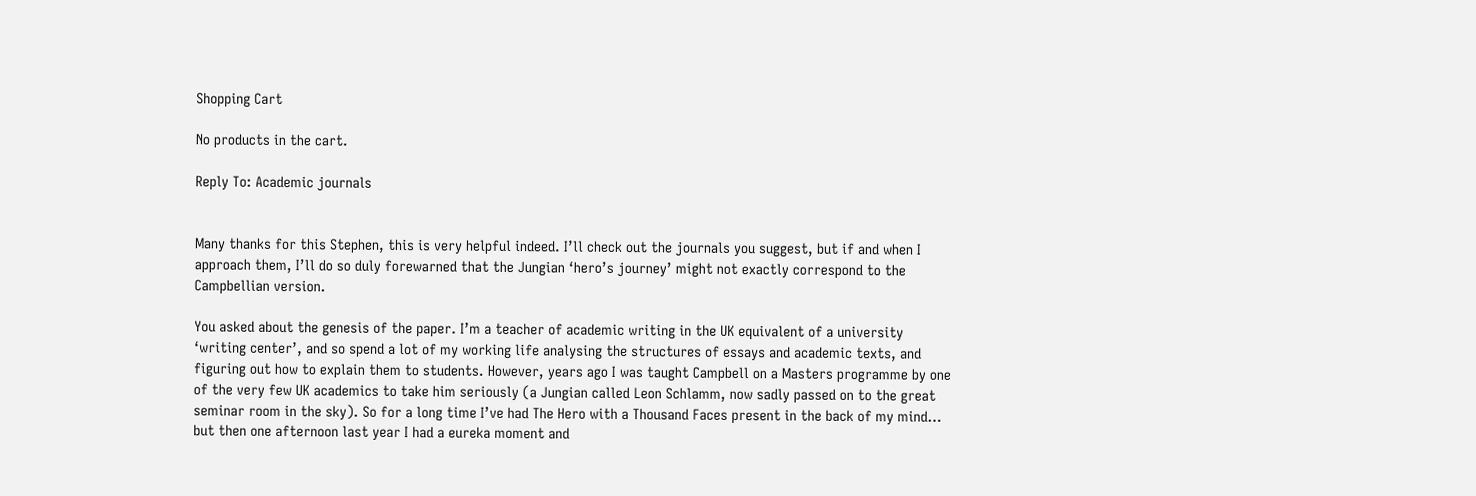Shopping Cart

No products in the cart.

Reply To: Academic journals


Many thanks for this Stephen, this is very helpful indeed. I’ll check out the journals you suggest, but if and when I approach them, I’ll do so duly forewarned that the Jungian ‘hero’s journey’ might not exactly correspond to the Campbellian version.

You asked about the genesis of the paper. I’m a teacher of academic writing in the UK equivalent of a university ‘writing center’, and so spend a lot of my working life analysing the structures of essays and academic texts, and figuring out how to explain them to students. However, years ago I was taught Campbell on a Masters programme by one of the very few UK academics to take him seriously (a Jungian called Leon Schlamm, now sadly passed on to the great seminar room in the sky). So for a long time I’ve had The Hero with a Thousand Faces present in the back of my mind… but then one afternoon last year I had a eureka moment and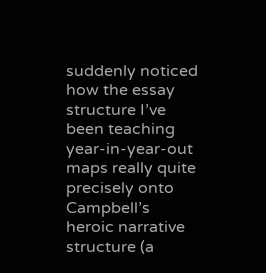suddenly noticed how the essay structure I’ve been teaching year-in-year-out maps really quite precisely onto Campbell’s heroic narrative structure (a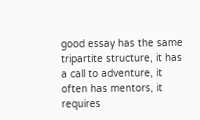good essay has the same tripartite structure, it has a call to adventure, it often has mentors, it requires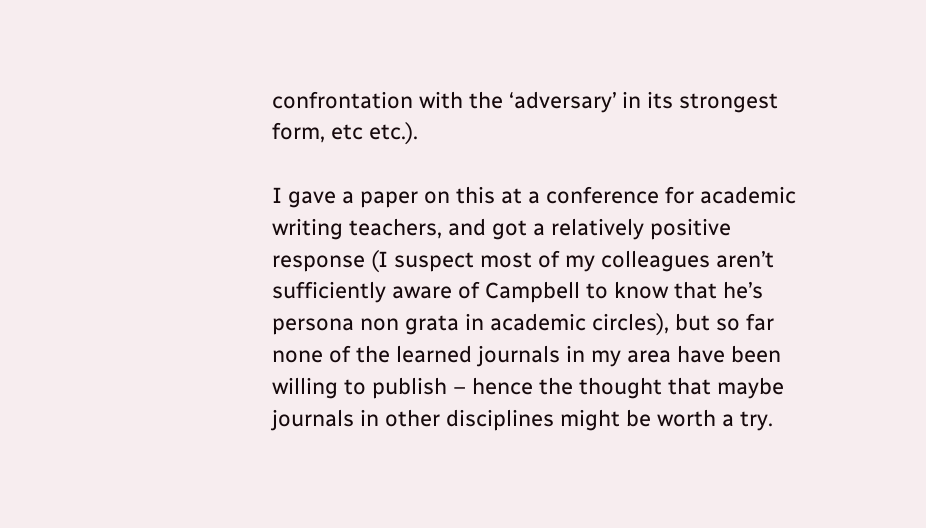confrontation with the ‘adversary’ in its strongest form, etc etc.).

I gave a paper on this at a conference for academic writing teachers, and got a relatively positive response (I suspect most of my colleagues aren’t sufficiently aware of Campbell to know that he’s persona non grata in academic circles), but so far none of the learned journals in my area have been willing to publish – hence the thought that maybe journals in other disciplines might be worth a try.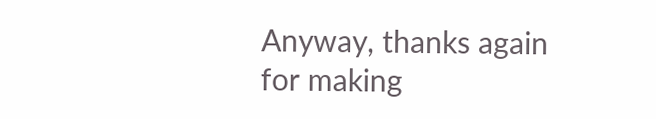Anyway, thanks again for making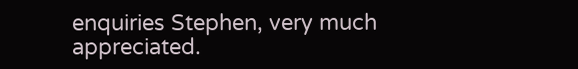enquiries Stephen, very much appreciated.